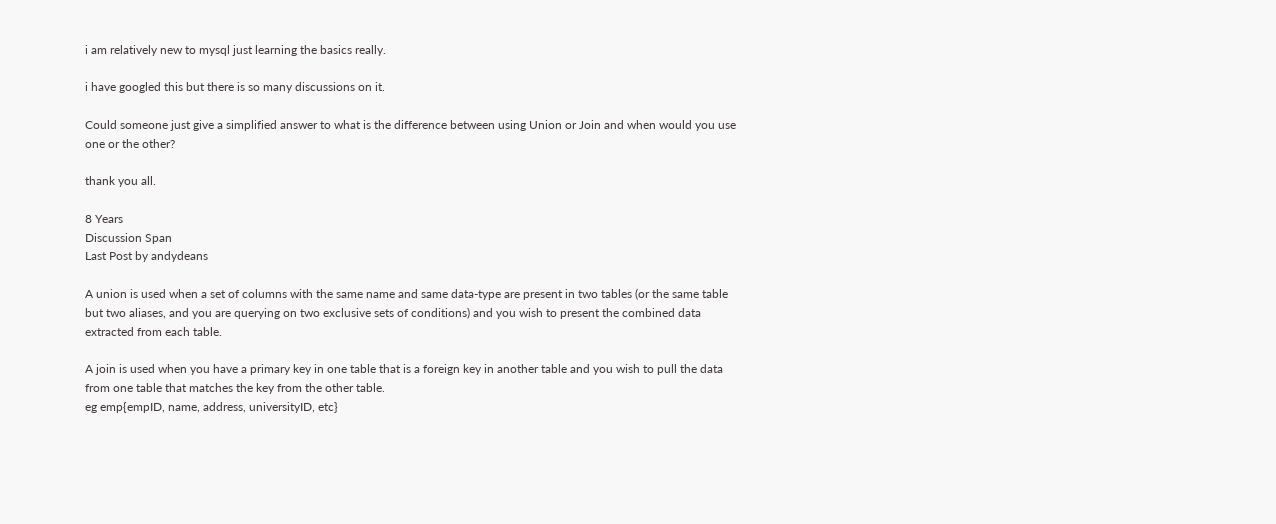i am relatively new to mysql just learning the basics really.

i have googled this but there is so many discussions on it.

Could someone just give a simplified answer to what is the difference between using Union or Join and when would you use one or the other?

thank you all.

8 Years
Discussion Span
Last Post by andydeans

A union is used when a set of columns with the same name and same data-type are present in two tables (or the same table but two aliases, and you are querying on two exclusive sets of conditions) and you wish to present the combined data extracted from each table.

A join is used when you have a primary key in one table that is a foreign key in another table and you wish to pull the data from one table that matches the key from the other table.
eg emp{empID, name, address, universityID, etc}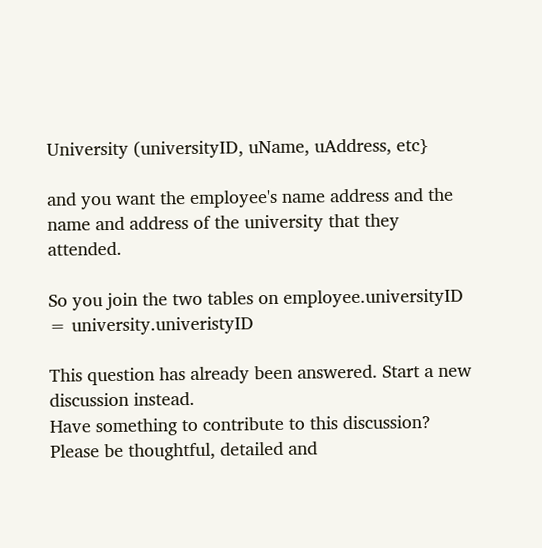University (universityID, uName, uAddress, etc}

and you want the employee's name address and the name and address of the university that they attended.

So you join the two tables on employee.universityID = university.univeristyID

This question has already been answered. Start a new discussion instead.
Have something to contribute to this discussion? Please be thoughtful, detailed and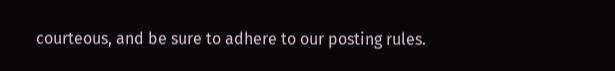courteous, and be sure to adhere to our posting rules.